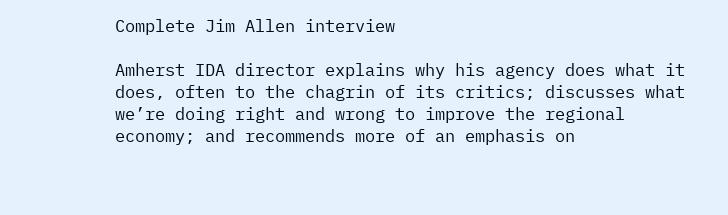Complete Jim Allen interview

Amherst IDA director explains why his agency does what it does, often to the chagrin of its critics; discusses what we’re doing right and wrong to improve the regional economy; and recommends more of an emphasis on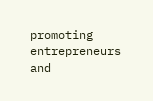promoting entrepreneurs and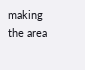making the area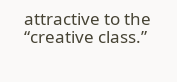attractive to the “creative class.”